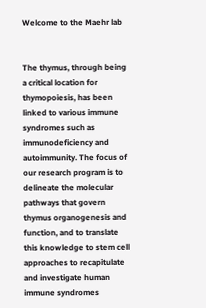Welcome to the Maehr lab


The thymus, through being a critical location for thymopoiesis, has been linked to various immune syndromes such as immunodeficiency and autoimmunity. The focus of our research program is to delineate the molecular pathways that govern thymus organogenesis and function, and to translate this knowledge to stem cell approaches to recapitulate and investigate human immune syndromes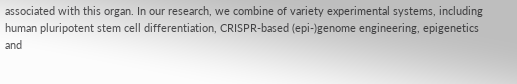associated with this organ. In our research, we combine of variety experimental systems, including human pluripotent stem cell differentiation, CRISPR-based (epi-)genome engineering, epigenetics and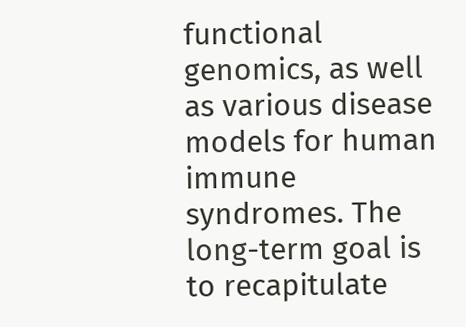functional genomics, as well as various disease models for human immune syndromes. The long-term goal is to recapitulate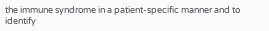the immune syndrome in a patient-specific manner and to identify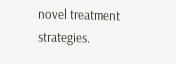novel treatment strategies.